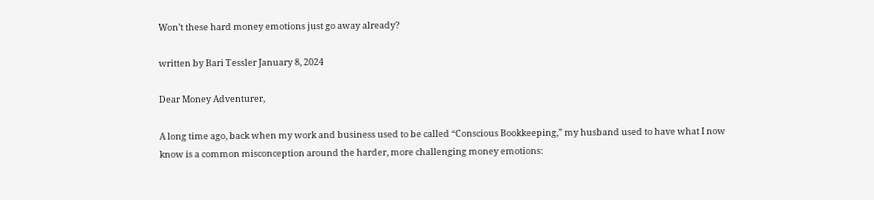Won’t these hard money emotions just go away already?

written by Bari Tessler January 8, 2024

Dear Money Adventurer,

A long time ago, back when my work and business used to be called “Conscious Bookkeeping,” my husband used to have what I now know is a common misconception around the harder, more challenging money emotions: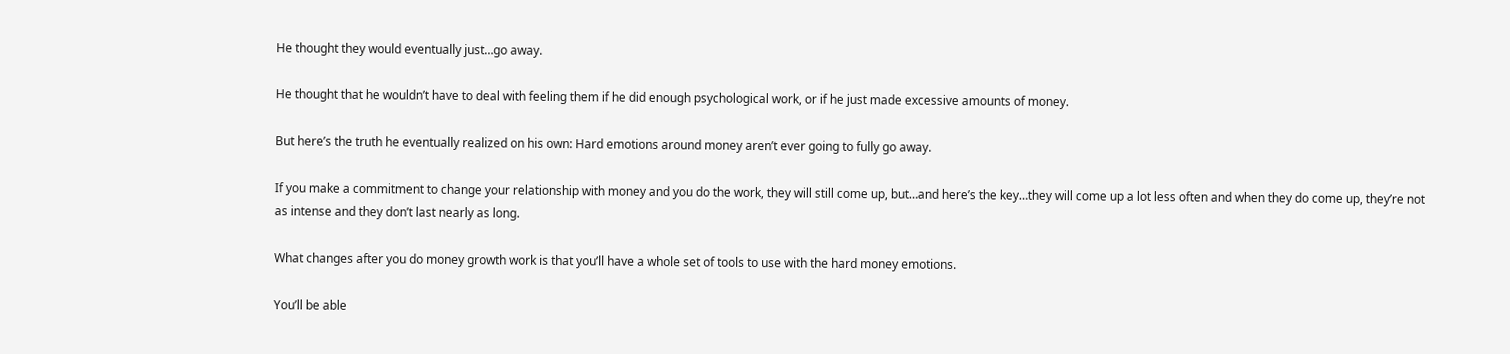He thought they would eventually just…go away.

He thought that he wouldn’t have to deal with feeling them if he did enough psychological work, or if he just made excessive amounts of money.

But here’s the truth he eventually realized on his own: Hard emotions around money aren’t ever going to fully go away.

If you make a commitment to change your relationship with money and you do the work, they will still come up, but…and here’s the key…they will come up a lot less often and when they do come up, they’re not as intense and they don’t last nearly as long.

What changes after you do money growth work is that you’ll have a whole set of tools to use with the hard money emotions.

You’ll be able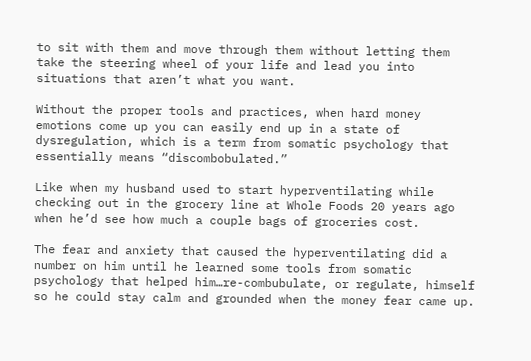to sit with them and move through them without letting them take the steering wheel of your life and lead you into situations that aren’t what you want.

Without the proper tools and practices, when hard money emotions come up you can easily end up in a state of dysregulation, which is a term from somatic psychology that essentially means “discombobulated.”

Like when my husband used to start hyperventilating while checking out in the grocery line at Whole Foods 20 years ago when he’d see how much a couple bags of groceries cost.

The fear and anxiety that caused the hyperventilating did a number on him until he learned some tools from somatic psychology that helped him…re-combubulate, or regulate, himself so he could stay calm and grounded when the money fear came up.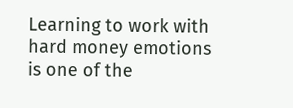Learning to work with hard money emotions is one of the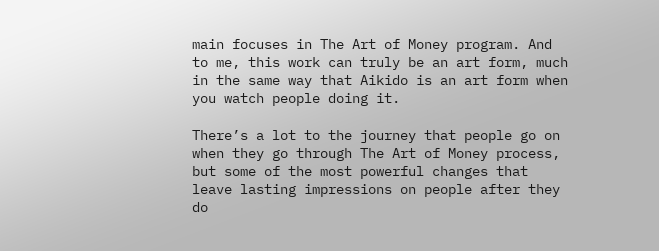main focuses in The Art of Money program. And to me, this work can truly be an art form, much in the same way that Aikido is an art form when you watch people doing it.

There’s a lot to the journey that people go on when they go through The Art of Money process, but some of the most powerful changes that leave lasting impressions on people after they do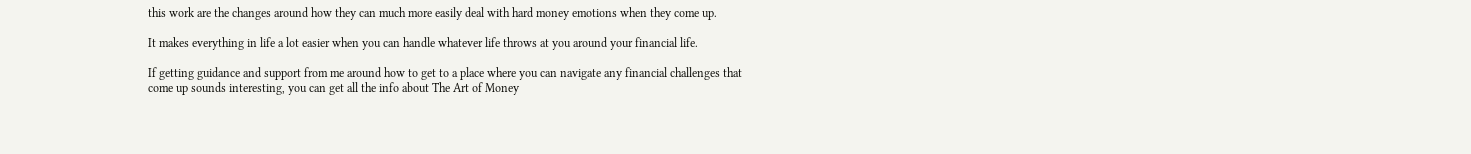this work are the changes around how they can much more easily deal with hard money emotions when they come up.

It makes everything in life a lot easier when you can handle whatever life throws at you around your financial life.

If getting guidance and support from me around how to get to a place where you can navigate any financial challenges that come up sounds interesting, you can get all the info about The Art of Money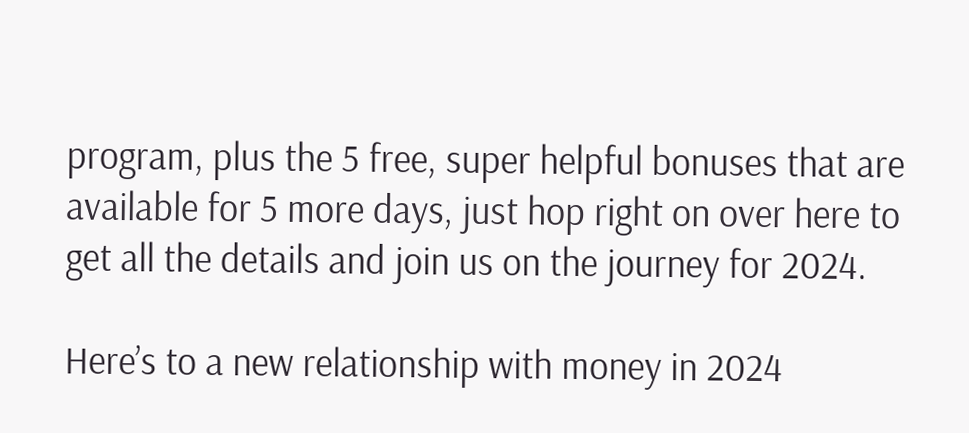program, plus the 5 free, super helpful bonuses that are available for 5 more days, just hop right on over here to get all the details and join us on the journey for 2024.

Here’s to a new relationship with money in 2024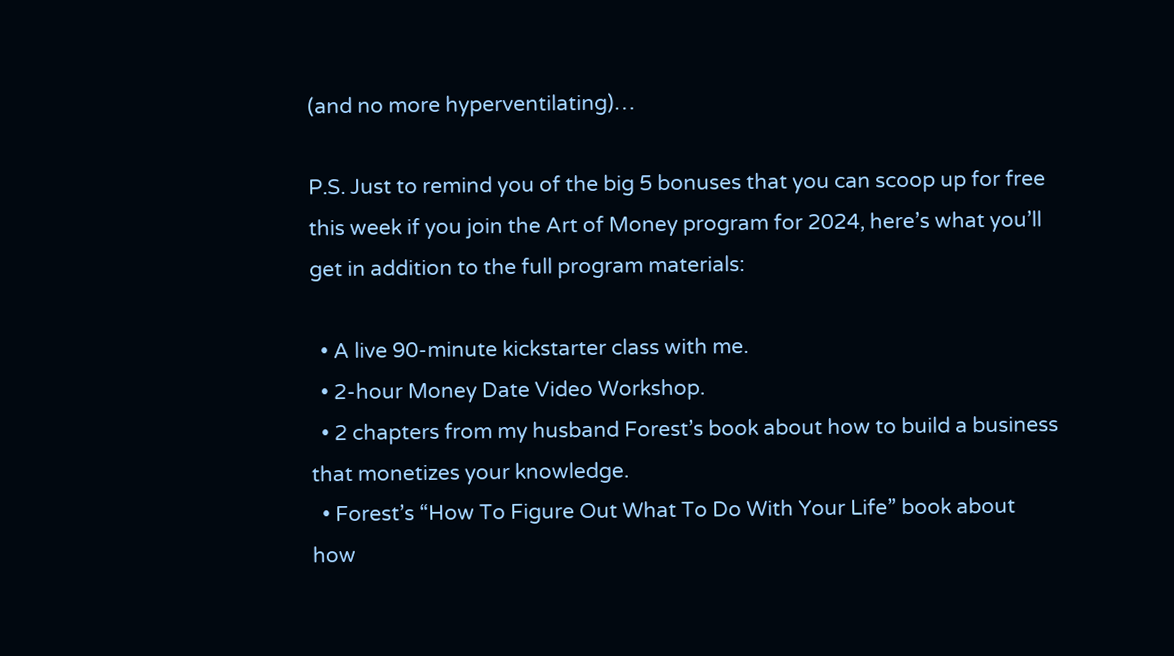(and no more hyperventilating)…

P.S. Just to remind you of the big 5 bonuses that you can scoop up for free this week if you join the Art of Money program for 2024, here’s what you’ll get in addition to the full program materials:

  • A live 90-minute kickstarter class with me.
  • 2-hour Money Date Video Workshop.
  • 2 chapters from my husband Forest’s book about how to build a business that monetizes your knowledge.
  • Forest’s “How To Figure Out What To Do With Your Life” book about how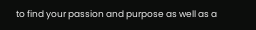to find your passion and purpose as well as a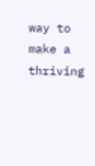way to make a thriving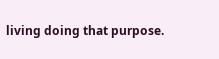living doing that purpose.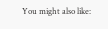You might also like: